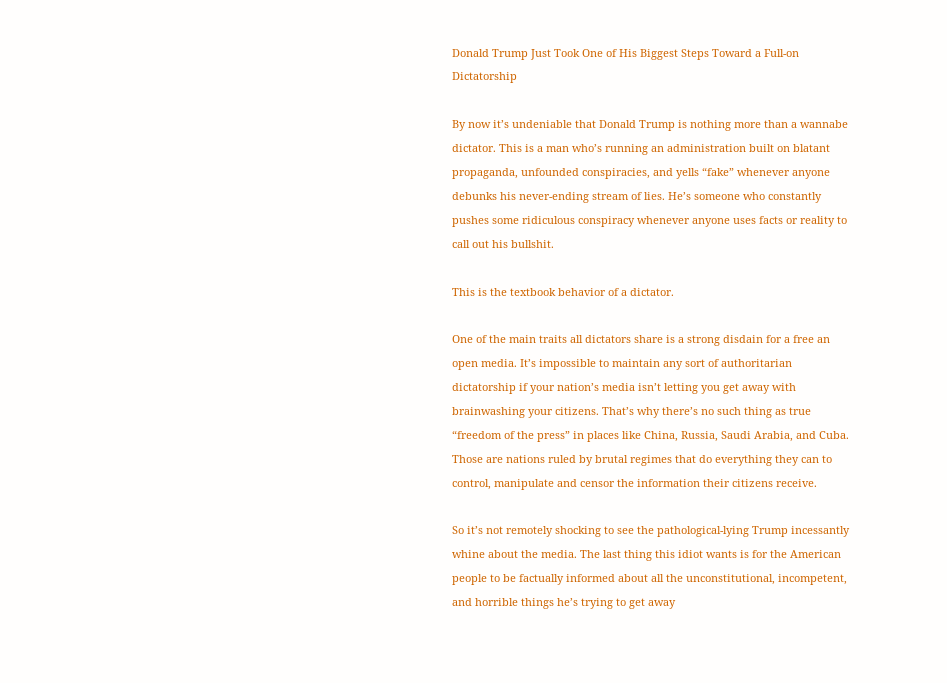Donald Trump Just Took One of His Biggest Steps Toward a Full-on Dictatorship

By now it’s undeniable that Donald Trump is nothing more than a wannabe dictator. This is a man who’s running an administration built on blatant propaganda, unfounded conspiracies, and yells “fake” whenever anyone debunks his never-ending stream of lies. He’s someone who constantly pushes some ridiculous conspiracy whenever anyone uses facts or reality to call out his bullshit.

This is the textbook behavior of a dictator.

One of the main traits all dictators share is a strong disdain for a free an open media. It’s impossible to maintain any sort of authoritarian dictatorship if your nation’s media isn’t letting you get away with brainwashing your citizens. That’s why there’s no such thing as true “freedom of the press” in places like China, Russia, Saudi Arabia, and Cuba. Those are nations ruled by brutal regimes that do everything they can to control, manipulate and censor the information their citizens receive.

So it’s not remotely shocking to see the pathological-lying Trump incessantly whine about the media. The last thing this idiot wants is for the American people to be factually informed about all the unconstitutional, incompetent, and horrible things he’s trying to get away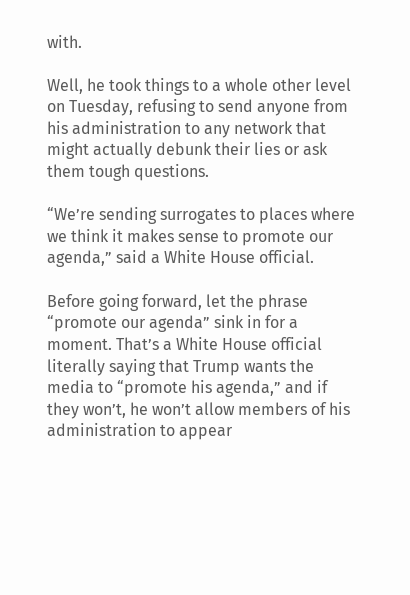with.

Well, he took things to a whole other level on Tuesday, refusing to send anyone from his administration to any network that might actually debunk their lies or ask them tough questions.

“We’re sending surrogates to places where we think it makes sense to promote our agenda,” said a White House official.

Before going forward, let the phrase “promote our agenda” sink in for a moment. That’s a White House official literally saying that Trump wants the media to “promote his agenda,” and if they won’t, he won’t allow members of his administration to appear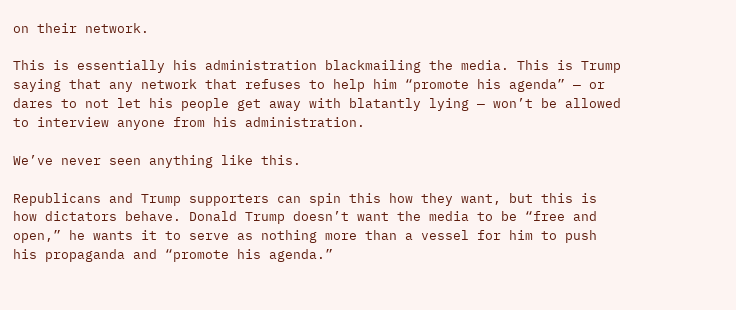on their network.

This is essentially his administration blackmailing the media. This is Trump saying that any network that refuses to help him “promote his agenda” — or dares to not let his people get away with blatantly lying — won’t be allowed to interview anyone from his administration.

We’ve never seen anything like this.

Republicans and Trump supporters can spin this how they want, but this is how dictators behave. Donald Trump doesn’t want the media to be “free and open,” he wants it to serve as nothing more than a vessel for him to push his propaganda and “promote his agenda.”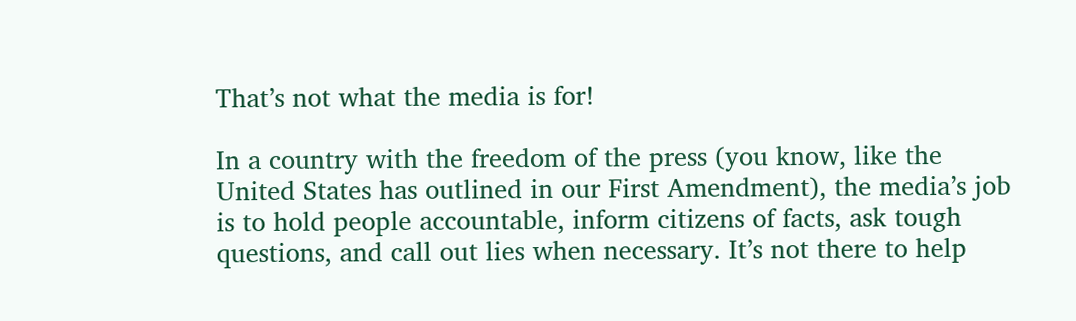That’s not what the media is for!

In a country with the freedom of the press (you know, like the United States has outlined in our First Amendment), the media’s job is to hold people accountable, inform citizens of facts, ask tough questions, and call out lies when necessary. It’s not there to help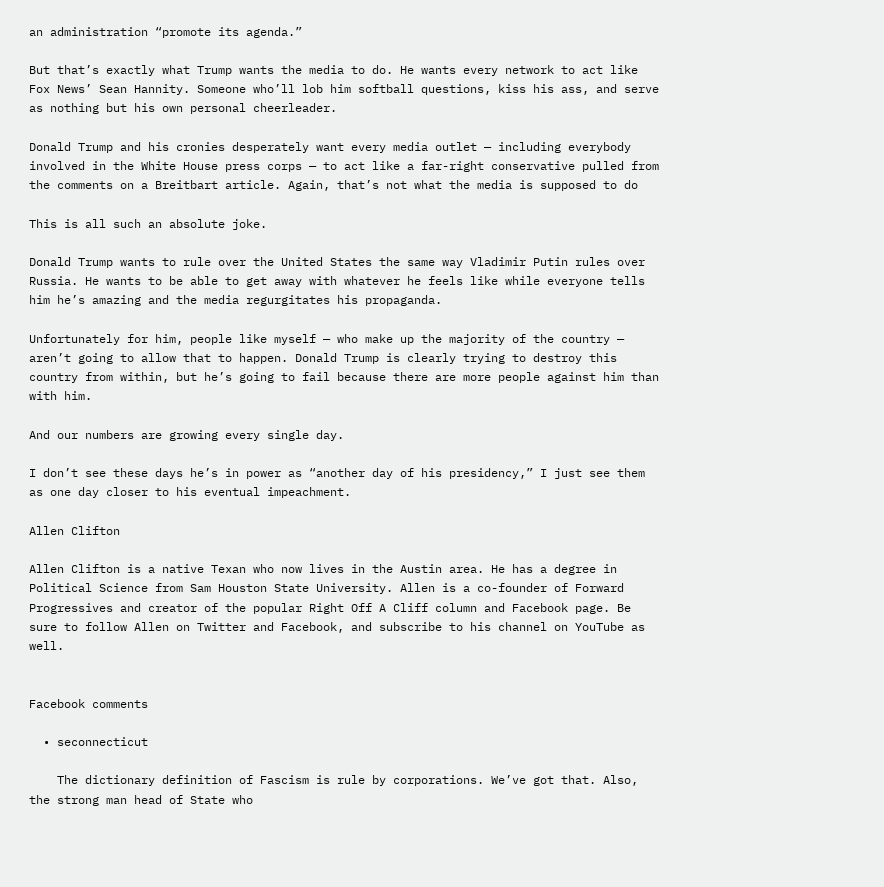an administration “promote its agenda.”

But that’s exactly what Trump wants the media to do. He wants every network to act like Fox News’ Sean Hannity. Someone who’ll lob him softball questions, kiss his ass, and serve as nothing but his own personal cheerleader.

Donald Trump and his cronies desperately want every media outlet — including everybody involved in the White House press corps — to act like a far-right conservative pulled from the comments on a Breitbart article. Again, that’s not what the media is supposed to do

This is all such an absolute joke.

Donald Trump wants to rule over the United States the same way Vladimir Putin rules over Russia. He wants to be able to get away with whatever he feels like while everyone tells him he’s amazing and the media regurgitates his propaganda.

Unfortunately for him, people like myself — who make up the majority of the country —  aren’t going to allow that to happen. Donald Trump is clearly trying to destroy this country from within, but he’s going to fail because there are more people against him than with him.

And our numbers are growing every single day.

I don’t see these days he’s in power as “another day of his presidency,” I just see them as one day closer to his eventual impeachment.

Allen Clifton

Allen Clifton is a native Texan who now lives in the Austin area. He has a degree in Political Science from Sam Houston State University. Allen is a co-founder of Forward Progressives and creator of the popular Right Off A Cliff column and Facebook page. Be sure to follow Allen on Twitter and Facebook, and subscribe to his channel on YouTube as well.


Facebook comments

  • seconnecticut

    The dictionary definition of Fascism is rule by corporations. We’ve got that. Also, the strong man head of State who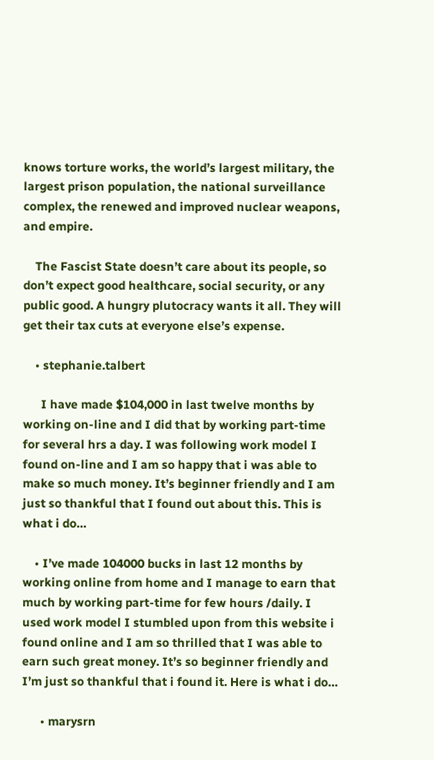knows torture works, the world’s largest military, the largest prison population, the national surveillance complex, the renewed and improved nuclear weapons, and empire.

    The Fascist State doesn’t care about its people, so don’t expect good healthcare, social security, or any public good. A hungry plutocracy wants it all. They will get their tax cuts at everyone else’s expense.

    • stephanie.talbert

      I have made $104,000 in last twelve months by working on-line and I did that by working part-time for several hrs a day. I was following work model I found on-line and I am so happy that i was able to make so much money. It’s beginner friendly and I am just so thankful that I found out about this. This is what i do…

    • I’ve made 104000 bucks in last 12 months by working online from home and I manage to earn that much by working part-time for few hours /daily. I used work model I stumbled upon from this website i found online and I am so thrilled that I was able to earn such great money. It’s so beginner friendly and I’m just so thankful that i found it. Here is what i do…

      • marysrn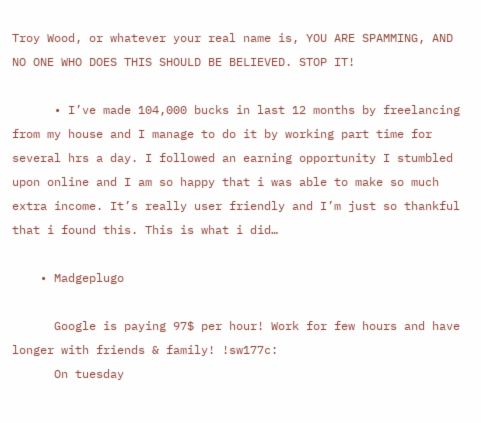Troy Wood, or whatever your real name is, YOU ARE SPAMMING, AND NO ONE WHO DOES THIS SHOULD BE BELIEVED. STOP IT!

      • I’ve made 104,000 bucks in last 12 months by freelancing from my house and I manage to do it by working part time for several hrs a day. I followed an earning opportunity I stumbled upon online and I am so happy that i was able to make so much extra income. It’s really user friendly and I’m just so thankful that i found this. This is what i did…

    • Madgeplugo

      Google is paying 97$ per hour! Work for few hours and have longer with friends & family! !sw177c:
      On tuesday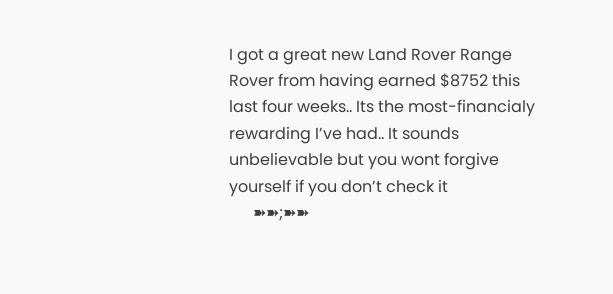I got a great new Land Rover Range Rover from having earned $8752 this last four weeks.. Its the most-financialy rewarding I’ve had.. It sounds unbelievable but you wont forgive yourself if you don’t check it
      ➽➽;➽➽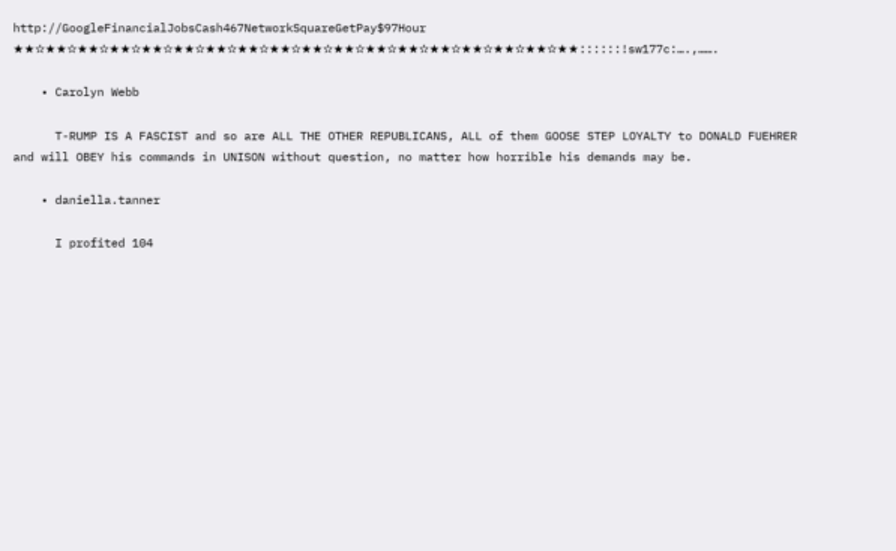http://GoogleFinancialJobsCash467NetworkSquareGetPay$97Hour ★★✫★★✫★★✫★★✫★★✫★★✫★★✫★★✫★★✫★★✫★★✫★★✫★★✫★★✫★★✫★★✫★★✫★★::::::!sw177c:….,…….

    • Carolyn Webb

      T-RUMP IS A FASCIST and so are ALL THE OTHER REPUBLICANS, ALL of them GOOSE STEP LOYALTY to DONALD FUEHRER and will OBEY his commands in UNISON without question, no matter how horrible his demands may be.

    • daniella.tanner

      I profited 104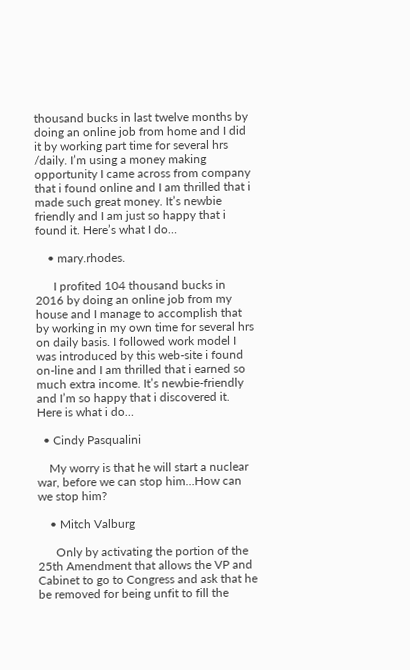thousand bucks in last twelve months by doing an online job from home and I did it by working part time for several hrs /daily. I’m using a money making opportunity I came across from company that i found online and I am thrilled that i made such great money. It’s newbie friendly and I am just so happy that i found it. Here’s what I do…

    • mary.rhodes.

      I profited 104 thousand bucks in 2016 by doing an online job from my house and I manage to accomplish that by working in my own time for several hrs on daily basis. I followed work model I was introduced by this web-site i found on-line and I am thrilled that i earned so much extra income. It’s newbie-friendly and I’m so happy that i discovered it. Here is what i do…

  • Cindy Pasqualini

    My worry is that he will start a nuclear war, before we can stop him…How can we stop him?

    • Mitch Valburg

      Only by activating the portion of the 25th Amendment that allows the VP and Cabinet to go to Congress and ask that he be removed for being unfit to fill the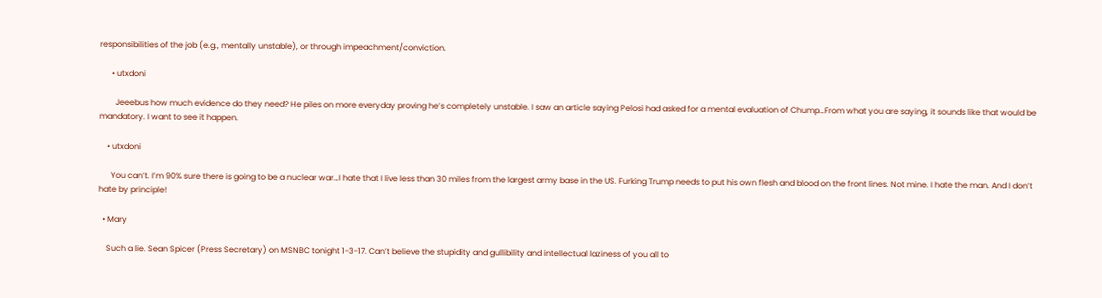responsibilities of the job (e.g., mentally unstable), or through impeachment/conviction.

      • utxdoni

        Jeeebus how much evidence do they need? He piles on more everyday proving he’s completely unstable. I saw an article saying Pelosi had asked for a mental evaluation of Chump…From what you are saying, it sounds like that would be mandatory. I want to see it happen.

    • utxdoni

      You can’t. I’m 90% sure there is going to be a nuclear war…I hate that I live less than 30 miles from the largest army base in the US. Furking Trump needs to put his own flesh and blood on the front lines. Not mine. I hate the man. And I don’t hate by principle!

  • Mary

    Such a lie. Sean Spicer (Press Secretary) on MSNBC tonight 1-3-17. Can’t believe the stupidity and gullibility and intellectual laziness of you all to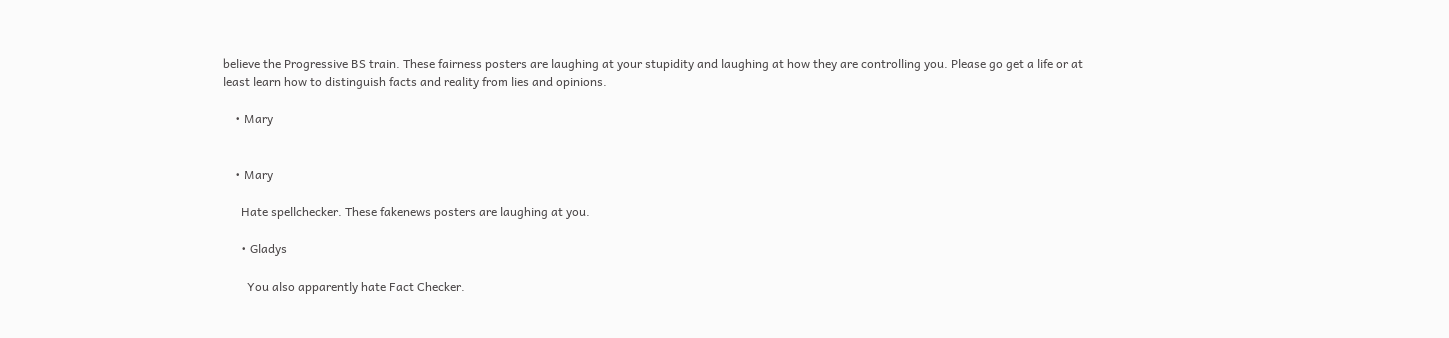believe the Progressive BS train. These fairness posters are laughing at your stupidity and laughing at how they are controlling you. Please go get a life or at least learn how to distinguish facts and reality from lies and opinions.

    • Mary


    • Mary

      Hate spellchecker. These fakenews posters are laughing at you.

      • Gladys

        You also apparently hate Fact Checker.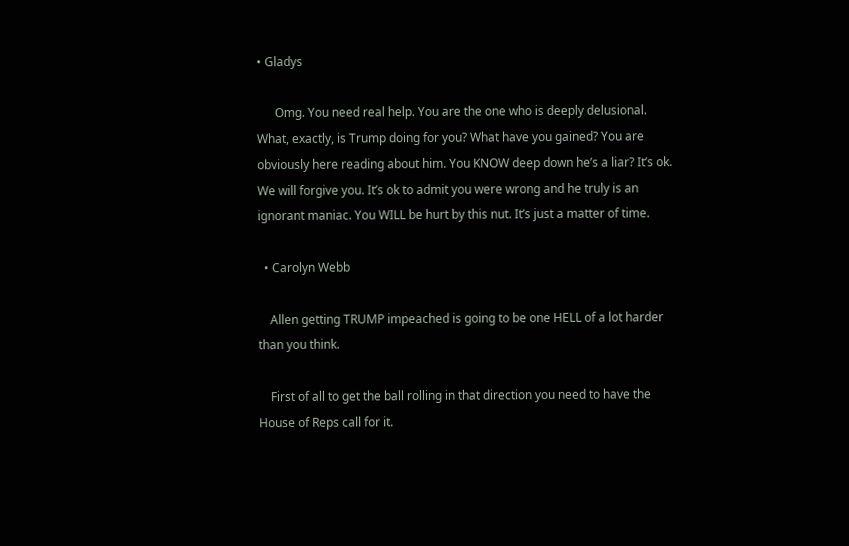• Gladys

      Omg. You need real help. You are the one who is deeply delusional. What, exactly, is Trump doing for you? What have you gained? You are obviously here reading about him. You KNOW deep down he’s a liar? It’s ok. We will forgive you. It’s ok to admit you were wrong and he truly is an ignorant maniac. You WILL be hurt by this nut. It’s just a matter of time.

  • Carolyn Webb

    Allen getting TRUMP impeached is going to be one HELL of a lot harder than you think.

    First of all to get the ball rolling in that direction you need to have the House of Reps call for it.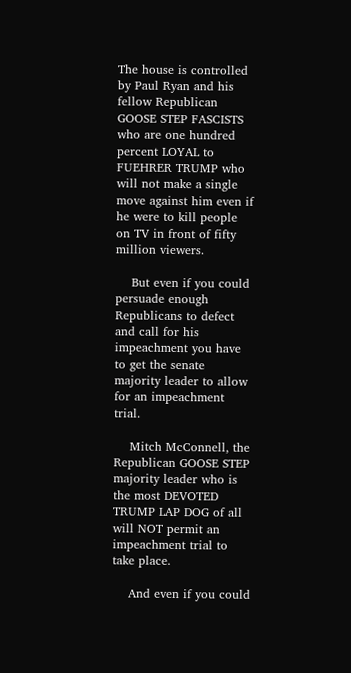The house is controlled by Paul Ryan and his fellow Republican GOOSE STEP FASCISTS who are one hundred percent LOYAL to FUEHRER TRUMP who will not make a single move against him even if he were to kill people on TV in front of fifty million viewers.

    But even if you could persuade enough Republicans to defect and call for his impeachment you have to get the senate majority leader to allow for an impeachment trial.

    Mitch McConnell, the Republican GOOSE STEP majority leader who is the most DEVOTED TRUMP LAP DOG of all will NOT permit an impeachment trial to take place.

    And even if you could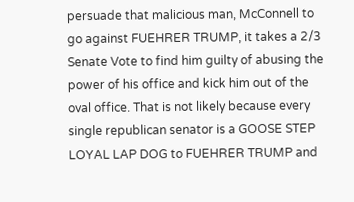persuade that malicious man, McConnell to go against FUEHRER TRUMP, it takes a 2/3 Senate Vote to find him guilty of abusing the power of his office and kick him out of the oval office. That is not likely because every single republican senator is a GOOSE STEP LOYAL LAP DOG to FUEHRER TRUMP and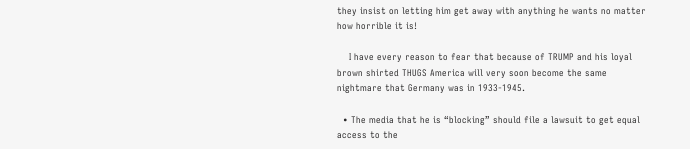they insist on letting him get away with anything he wants no matter how horrible it is!

    I have every reason to fear that because of TRUMP and his loyal brown shirted THUGS America will very soon become the same nightmare that Germany was in 1933-1945.

  • The media that he is “blocking” should file a lawsuit to get equal access to the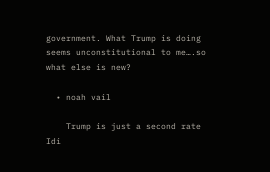government. What Trump is doing seems unconstitutional to me….so what else is new?

  • noah vail

    Trump is just a second rate Idi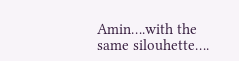Amin….with the same silouhette….